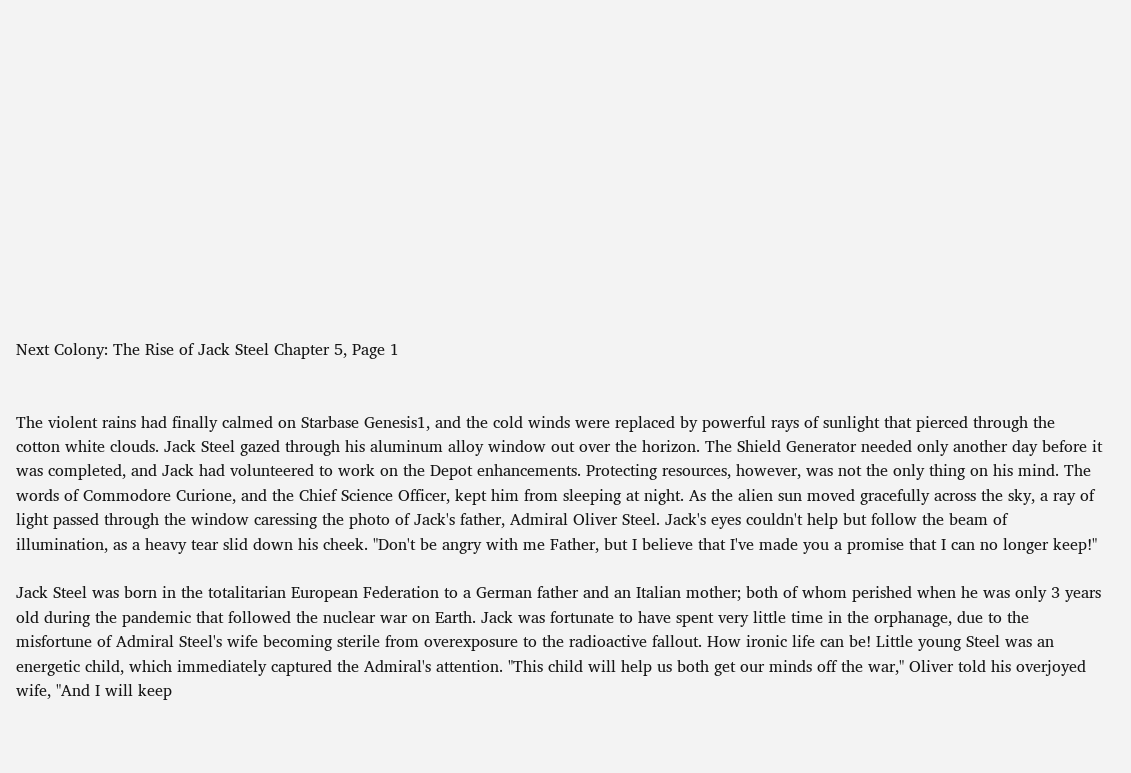Next Colony: The Rise of Jack Steel Chapter 5, Page 1


The violent rains had finally calmed on Starbase Genesis1, and the cold winds were replaced by powerful rays of sunlight that pierced through the cotton white clouds. Jack Steel gazed through his aluminum alloy window out over the horizon. The Shield Generator needed only another day before it was completed, and Jack had volunteered to work on the Depot enhancements. Protecting resources, however, was not the only thing on his mind. The words of Commodore Curione, and the Chief Science Officer, kept him from sleeping at night. As the alien sun moved gracefully across the sky, a ray of light passed through the window caressing the photo of Jack's father, Admiral Oliver Steel. Jack's eyes couldn't help but follow the beam of illumination, as a heavy tear slid down his cheek. "Don't be angry with me Father, but I believe that I've made you a promise that I can no longer keep!"

Jack Steel was born in the totalitarian European Federation to a German father and an Italian mother; both of whom perished when he was only 3 years old during the pandemic that followed the nuclear war on Earth. Jack was fortunate to have spent very little time in the orphanage, due to the misfortune of Admiral Steel's wife becoming sterile from overexposure to the radioactive fallout. How ironic life can be! Little young Steel was an energetic child, which immediately captured the Admiral's attention. "This child will help us both get our minds off the war," Oliver told his overjoyed wife, "And I will keep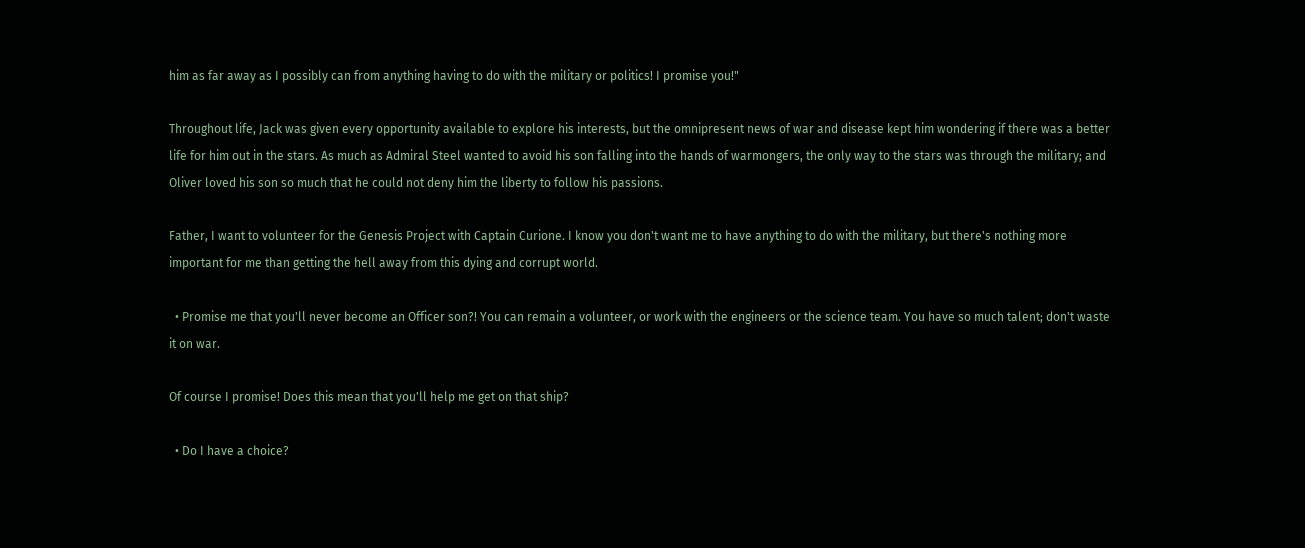him as far away as I possibly can from anything having to do with the military or politics! I promise you!"

Throughout life, Jack was given every opportunity available to explore his interests, but the omnipresent news of war and disease kept him wondering if there was a better life for him out in the stars. As much as Admiral Steel wanted to avoid his son falling into the hands of warmongers, the only way to the stars was through the military; and Oliver loved his son so much that he could not deny him the liberty to follow his passions.

Father, I want to volunteer for the Genesis Project with Captain Curione. I know you don't want me to have anything to do with the military, but there's nothing more important for me than getting the hell away from this dying and corrupt world.

  • Promise me that you'll never become an Officer son?! You can remain a volunteer, or work with the engineers or the science team. You have so much talent; don't waste it on war.

Of course I promise! Does this mean that you'll help me get on that ship?

  • Do I have a choice?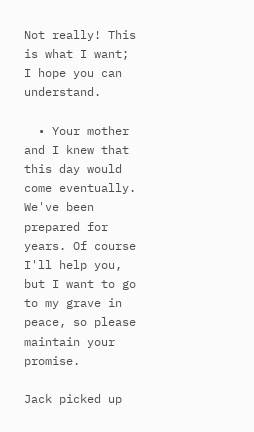Not really! This is what I want; I hope you can understand.

  • Your mother and I knew that this day would come eventually. We've been prepared for years. Of course I'll help you, but I want to go to my grave in peace, so please maintain your promise.

Jack picked up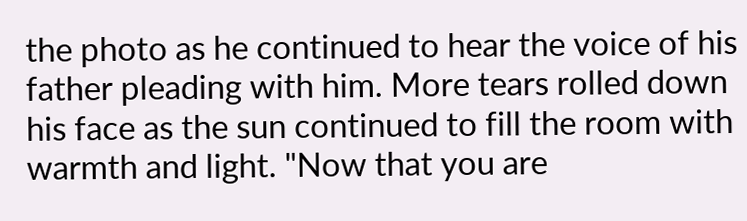the photo as he continued to hear the voice of his father pleading with him. More tears rolled down his face as the sun continued to fill the room with warmth and light. "Now that you are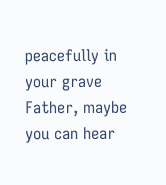peacefully in your grave Father, maybe you can hear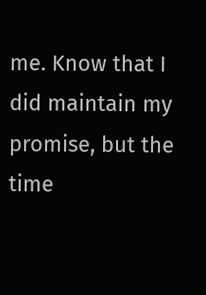me. Know that I did maintain my promise, but the time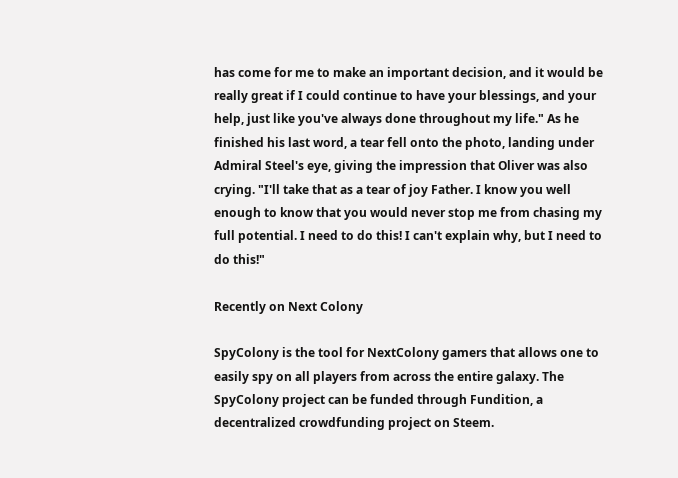has come for me to make an important decision, and it would be really great if I could continue to have your blessings, and your help, just like you've always done throughout my life." As he finished his last word, a tear fell onto the photo, landing under Admiral Steel's eye, giving the impression that Oliver was also crying. "I'll take that as a tear of joy Father. I know you well enough to know that you would never stop me from chasing my full potential. I need to do this! I can't explain why, but I need to do this!"

Recently on Next Colony

SpyColony is the tool for NextColony gamers that allows one to easily spy on all players from across the entire galaxy. The SpyColony project can be funded through Fundition, a decentralized crowdfunding project on Steem.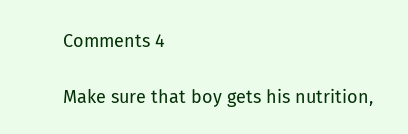Comments 4

Make sure that boy gets his nutrition,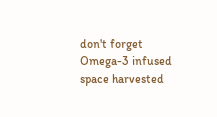don't forget Omega-3 infused space harvested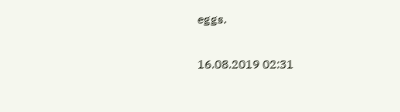eggs.

16.08.2019 02:31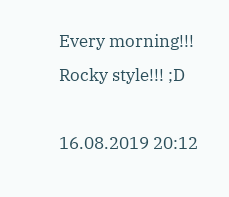Every morning!!! Rocky style!!! ;D

16.08.2019 20:12